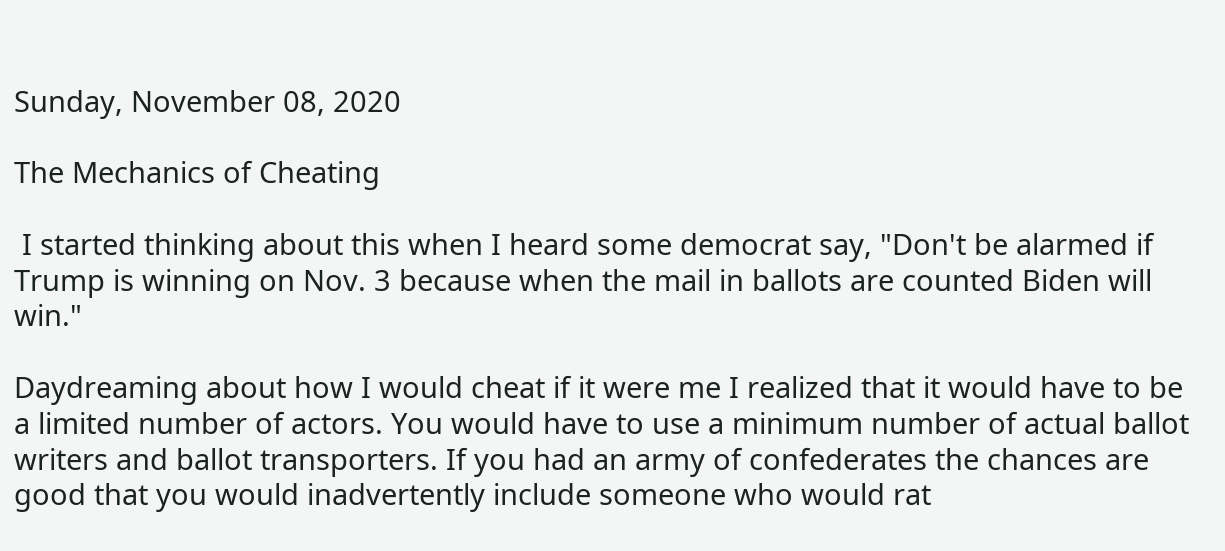Sunday, November 08, 2020

The Mechanics of Cheating

 I started thinking about this when I heard some democrat say, "Don't be alarmed if Trump is winning on Nov. 3 because when the mail in ballots are counted Biden will win."

Daydreaming about how I would cheat if it were me I realized that it would have to be a limited number of actors. You would have to use a minimum number of actual ballot writers and ballot transporters. If you had an army of confederates the chances are good that you would inadvertently include someone who would rat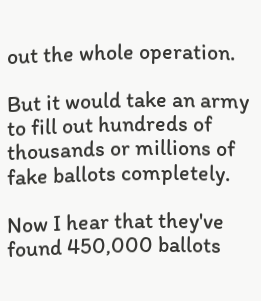out the whole operation.

But it would take an army to fill out hundreds of thousands or millions of fake ballots completely.

Now I hear that they've found 450,000 ballots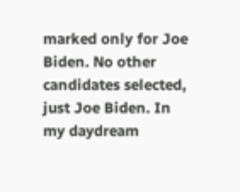marked only for Joe Biden. No other candidates selected, just Joe Biden. In my daydream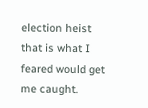election heist that is what I feared would get me caught.